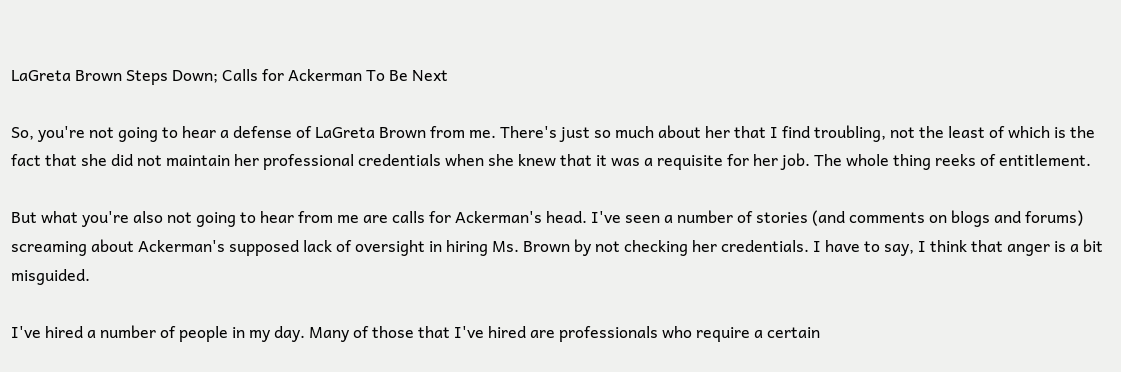LaGreta Brown Steps Down; Calls for Ackerman To Be Next

So, you're not going to hear a defense of LaGreta Brown from me. There's just so much about her that I find troubling, not the least of which is the fact that she did not maintain her professional credentials when she knew that it was a requisite for her job. The whole thing reeks of entitlement.

But what you're also not going to hear from me are calls for Ackerman's head. I've seen a number of stories (and comments on blogs and forums) screaming about Ackerman's supposed lack of oversight in hiring Ms. Brown by not checking her credentials. I have to say, I think that anger is a bit misguided.

I've hired a number of people in my day. Many of those that I've hired are professionals who require a certain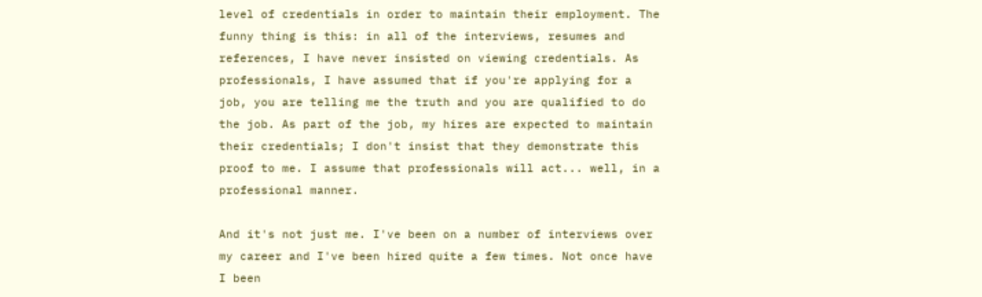level of credentials in order to maintain their employment. The funny thing is this: in all of the interviews, resumes and references, I have never insisted on viewing credentials. As professionals, I have assumed that if you're applying for a job, you are telling me the truth and you are qualified to do the job. As part of the job, my hires are expected to maintain their credentials; I don't insist that they demonstrate this proof to me. I assume that professionals will act... well, in a professional manner.

And it's not just me. I've been on a number of interviews over my career and I've been hired quite a few times. Not once have I been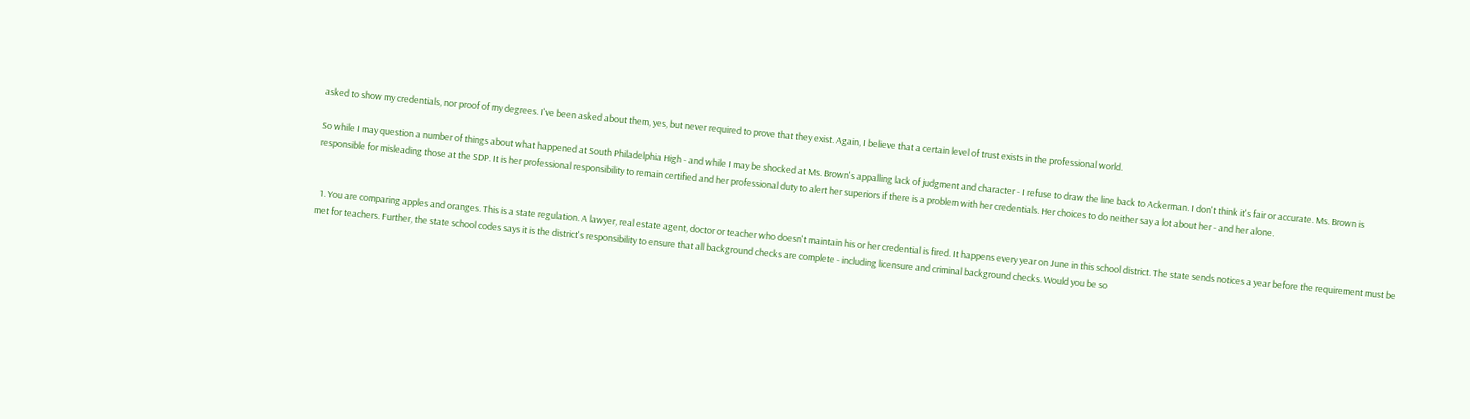asked to show my credentials, nor proof of my degrees. I've been asked about them, yes, but never required to prove that they exist. Again, I believe that a certain level of trust exists in the professional world.

So while I may question a number of things about what happened at South Philadelphia High - and while I may be shocked at Ms. Brown's appalling lack of judgment and character - I refuse to draw the line back to Ackerman. I don't think it's fair or accurate. Ms. Brown is responsible for misleading those at the SDP. It is her professional responsibility to remain certified and her professional duty to alert her superiors if there is a problem with her credentials. Her choices to do neither say a lot about her - and her alone.


  1. You are comparing apples and oranges. This is a state regulation. A lawyer, real estate agent, doctor or teacher who doesn't maintain his or her credential is fired. It happens every year on June in this school district. The state sends notices a year before the requirement must be met for teachers. Further, the state school codes says it is the district's responsibility to ensure that all background checks are complete - including licensure and criminal background checks. Would you be so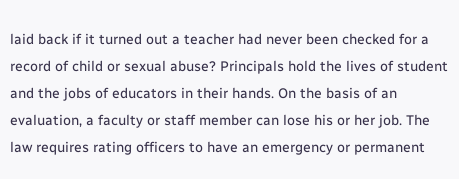laid back if it turned out a teacher had never been checked for a record of child or sexual abuse? Principals hold the lives of student and the jobs of educators in their hands. On the basis of an evaluation, a faculty or staff member can lose his or her job. The law requires rating officers to have an emergency or permanent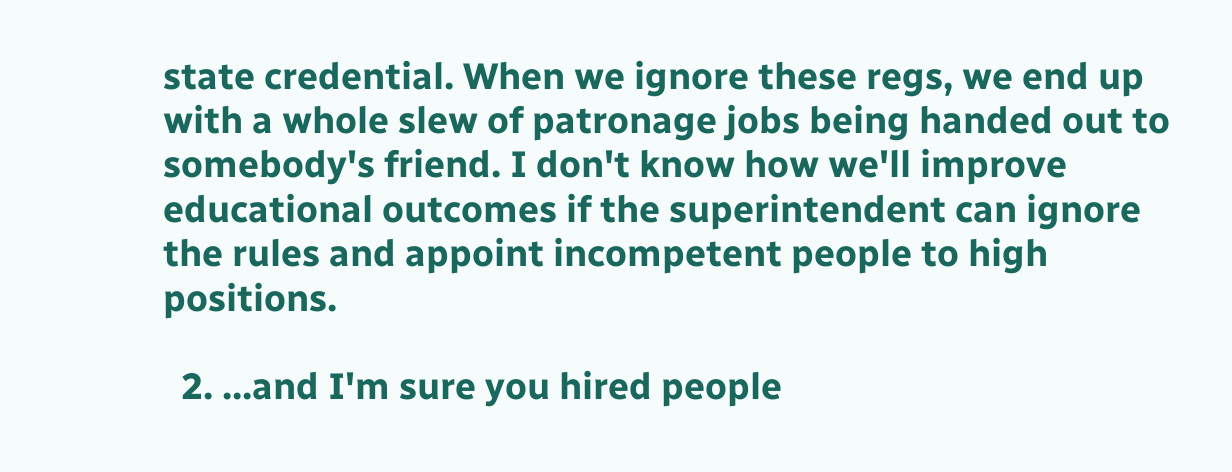state credential. When we ignore these regs, we end up with a whole slew of patronage jobs being handed out to somebody's friend. I don't know how we'll improve educational outcomes if the superintendent can ignore the rules and appoint incompetent people to high positions.

  2. ...and I'm sure you hired people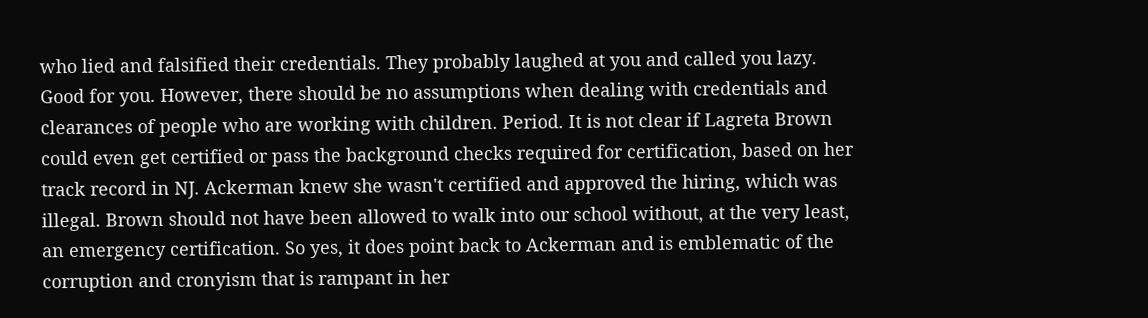who lied and falsified their credentials. They probably laughed at you and called you lazy. Good for you. However, there should be no assumptions when dealing with credentials and clearances of people who are working with children. Period. It is not clear if Lagreta Brown could even get certified or pass the background checks required for certification, based on her track record in NJ. Ackerman knew she wasn't certified and approved the hiring, which was illegal. Brown should not have been allowed to walk into our school without, at the very least, an emergency certification. So yes, it does point back to Ackerman and is emblematic of the corruption and cronyism that is rampant in her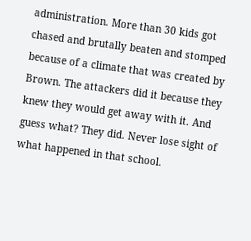administration. More than 30 kids got chased and brutally beaten and stomped because of a climate that was created by Brown. The attackers did it because they knew they would get away with it. And guess what? They did. Never lose sight of what happened in that school.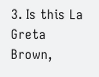3. Is this La Greta Brown,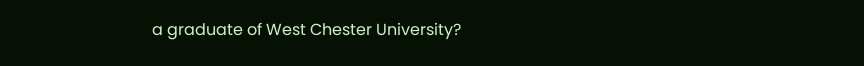a graduate of West Chester University?